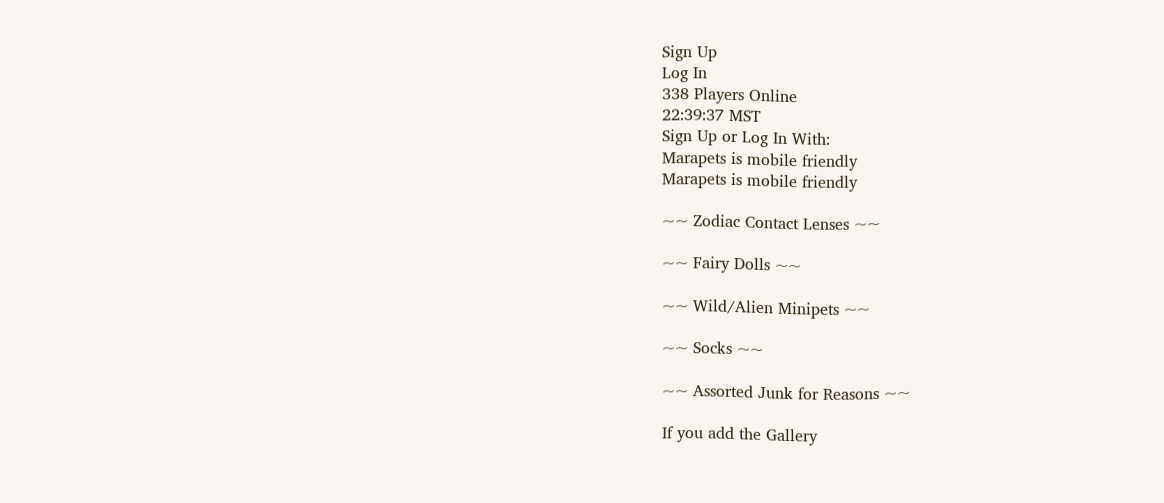Sign Up
Log In
338 Players Online
22:39:37 MST
Sign Up or Log In With:
Marapets is mobile friendly
Marapets is mobile friendly

~~ Zodiac Contact Lenses ~~

~~ Fairy Dolls ~~

~~ Wild/Alien Minipets ~~

~~ Socks ~~

~~ Assorted Junk for Reasons ~~

If you add the Gallery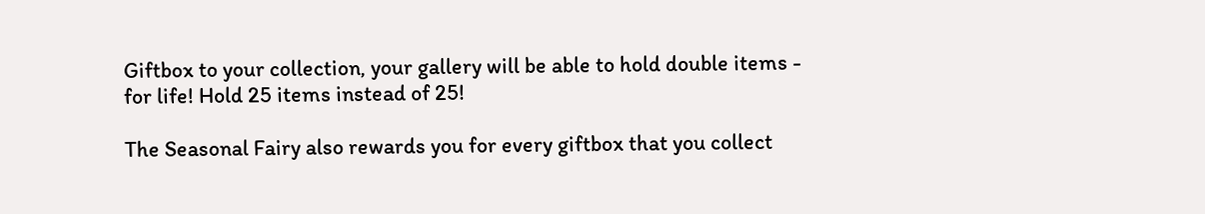Giftbox to your collection, your gallery will be able to hold double items - for life! Hold 25 items instead of 25!

The Seasonal Fairy also rewards you for every giftbox that you collect